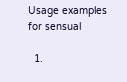Usage examples for sensual

  1.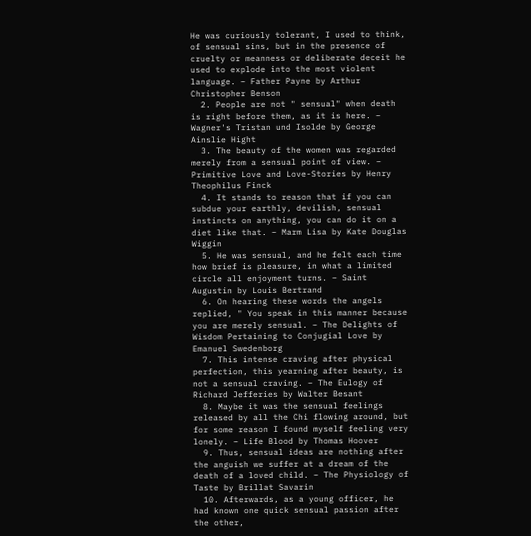He was curiously tolerant, I used to think, of sensual sins, but in the presence of cruelty or meanness or deliberate deceit he used to explode into the most violent language. – Father Payne by Arthur Christopher Benson
  2. People are not " sensual" when death is right before them, as it is here. – Wagner's Tristan und Isolde by George Ainslie Hight
  3. The beauty of the women was regarded merely from a sensual point of view. – Primitive Love and Love-Stories by Henry Theophilus Finck
  4. It stands to reason that if you can subdue your earthly, devilish, sensual instincts on anything, you can do it on a diet like that. – Marm Lisa by Kate Douglas Wiggin
  5. He was sensual, and he felt each time how brief is pleasure, in what a limited circle all enjoyment turns. – Saint Augustin by Louis Bertrand
  6. On hearing these words the angels replied, " You speak in this manner because you are merely sensual. – The Delights of Wisdom Pertaining to Conjugial Love by Emanuel Swedenborg
  7. This intense craving after physical perfection, this yearning after beauty, is not a sensual craving. – The Eulogy of Richard Jefferies by Walter Besant
  8. Maybe it was the sensual feelings released by all the Chi flowing around, but for some reason I found myself feeling very lonely. – Life Blood by Thomas Hoover
  9. Thus, sensual ideas are nothing after the anguish we suffer at a dream of the death of a loved child. – The Physiology of Taste by Brillat Savarin
  10. Afterwards, as a young officer, he had known one quick sensual passion after the other,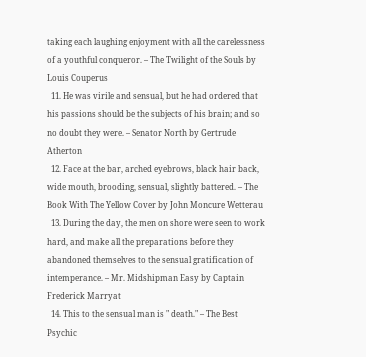taking each laughing enjoyment with all the carelessness of a youthful conqueror. – The Twilight of the Souls by Louis Couperus
  11. He was virile and sensual, but he had ordered that his passions should be the subjects of his brain; and so no doubt they were. – Senator North by Gertrude Atherton
  12. Face at the bar, arched eyebrows, black hair back, wide mouth, brooding, sensual, slightly battered. – The Book With The Yellow Cover by John Moncure Wetterau
  13. During the day, the men on shore were seen to work hard, and make all the preparations before they abandoned themselves to the sensual gratification of intemperance. – Mr. Midshipman Easy by Captain Frederick Marryat
  14. This to the sensual man is " death." – The Best Psychic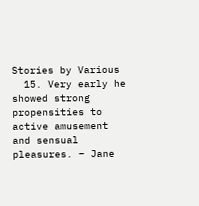Stories by Various
  15. Very early he showed strong propensities to active amusement and sensual pleasures. – Jane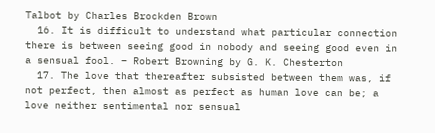Talbot by Charles Brockden Brown
  16. It is difficult to understand what particular connection there is between seeing good in nobody and seeing good even in a sensual fool. – Robert Browning by G. K. Chesterton
  17. The love that thereafter subsisted between them was, if not perfect, then almost as perfect as human love can be; a love neither sentimental nor sensual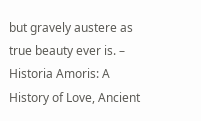but gravely austere as true beauty ever is. – Historia Amoris: A History of Love, Ancient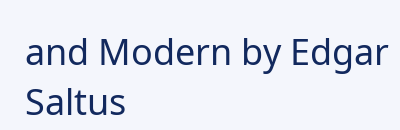and Modern by Edgar Saltus